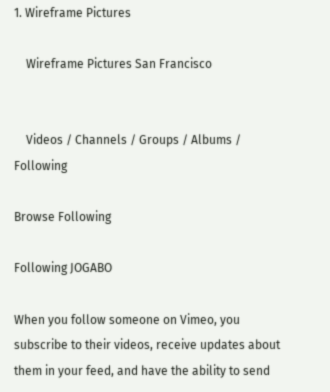1. Wireframe Pictures

    Wireframe Pictures San Francisco


    Videos / Channels / Groups / Albums / Following

Browse Following

Following JOGABO

When you follow someone on Vimeo, you subscribe to their videos, receive updates about them in your feed, and have the ability to send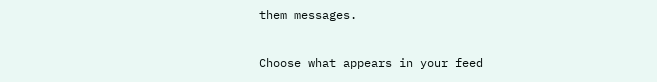them messages.

Choose what appears in your feed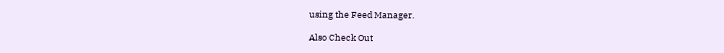using the Feed Manager.

Also Check Out